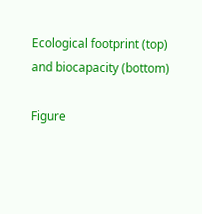Ecological footprint (top) and biocapacity (bottom)

Figure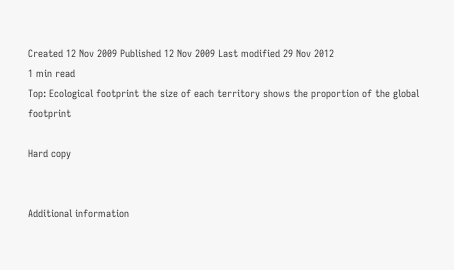Created 12 Nov 2009 Published 12 Nov 2009 Last modified 29 Nov 2012
1 min read
Top: Ecological footprint the size of each territory shows the proportion of the global footprint

Hard copy


Additional information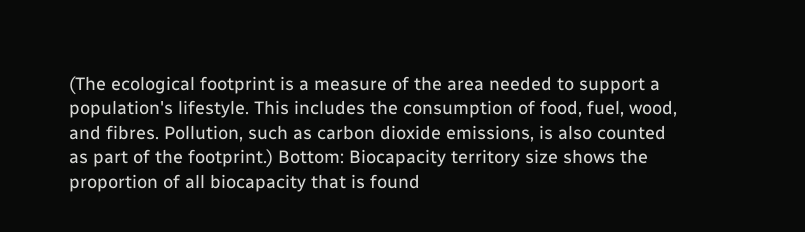(The ecological footprint is a measure of the area needed to support a population's lifestyle. This includes the consumption of food, fuel, wood, and fibres. Pollution, such as carbon dioxide emissions, is also counted as part of the footprint.) Bottom: Biocapacity territory size shows the proportion of all biocapacity that is found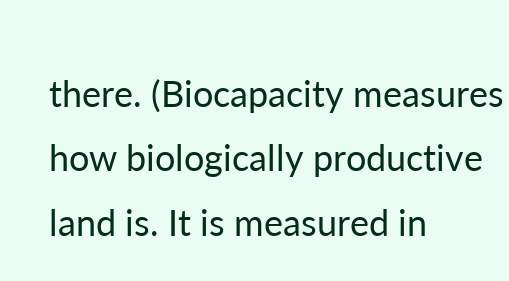there. (Biocapacity measures how biologically productive land is. It is measured in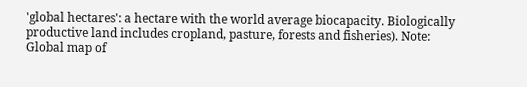'global hectares': a hectare with the world average biocapacity. Biologically productive land includes cropland, pasture, forests and fisheries). Note: Global map of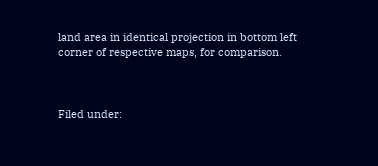land area in identical projection in bottom left corner of respective maps, for comparison.



Filed under: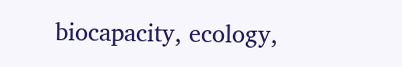biocapacity, ecology,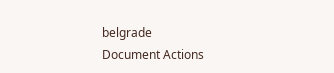belgrade
Document Actions